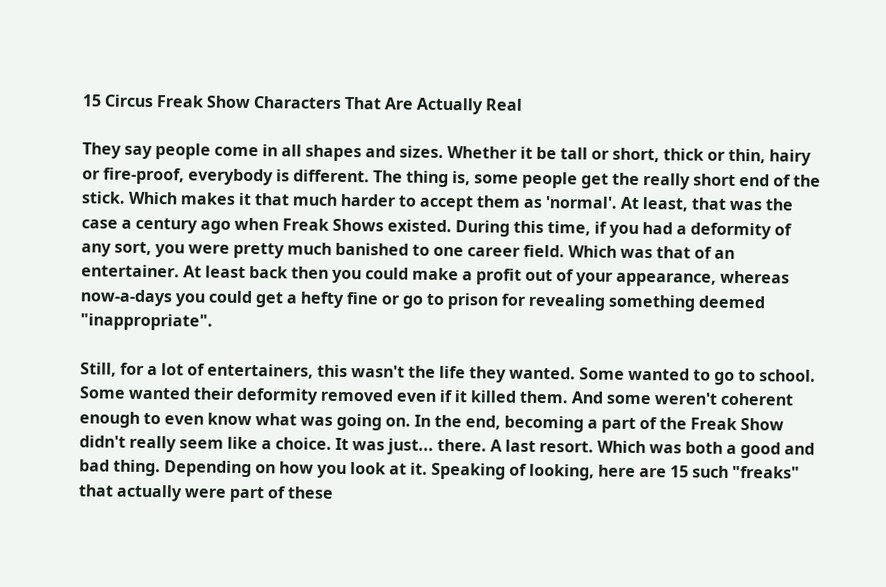15 Circus Freak Show Characters That Are Actually Real

They say people come in all shapes and sizes. Whether it be tall or short, thick or thin, hairy or fire-proof, everybody is different. The thing is, some people get the really short end of the stick. Which makes it that much harder to accept them as 'normal'. At least, that was the case a century ago when Freak Shows existed. During this time, if you had a deformity of any sort, you were pretty much banished to one career field. Which was that of an entertainer. At least back then you could make a profit out of your appearance, whereas now-a-days you could get a hefty fine or go to prison for revealing something deemed "inappropriate".

Still, for a lot of entertainers, this wasn't the life they wanted. Some wanted to go to school. Some wanted their deformity removed even if it killed them. And some weren't coherent enough to even know what was going on. In the end, becoming a part of the Freak Show didn't really seem like a choice. It was just... there. A last resort. Which was both a good and bad thing. Depending on how you look at it. Speaking of looking, here are 15 such "freaks" that actually were part of these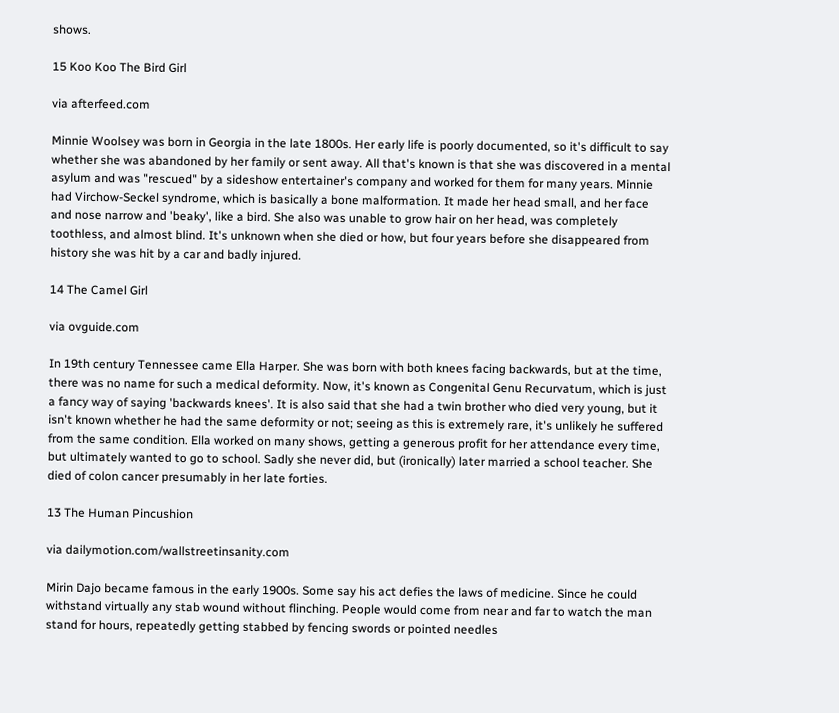shows.

15 Koo Koo The Bird Girl

via afterfeed.com

Minnie Woolsey was born in Georgia in the late 1800s. Her early life is poorly documented, so it's difficult to say whether she was abandoned by her family or sent away. All that's known is that she was discovered in a mental asylum and was "rescued" by a sideshow entertainer's company and worked for them for many years. Minnie had Virchow-Seckel syndrome, which is basically a bone malformation. It made her head small, and her face and nose narrow and 'beaky', like a bird. She also was unable to grow hair on her head, was completely toothless, and almost blind. It's unknown when she died or how, but four years before she disappeared from history she was hit by a car and badly injured.

14 The Camel Girl

via ovguide.com

In 19th century Tennessee came Ella Harper. She was born with both knees facing backwards, but at the time, there was no name for such a medical deformity. Now, it's known as Congenital Genu Recurvatum, which is just a fancy way of saying 'backwards knees'. It is also said that she had a twin brother who died very young, but it isn't known whether he had the same deformity or not; seeing as this is extremely rare, it's unlikely he suffered from the same condition. Ella worked on many shows, getting a generous profit for her attendance every time, but ultimately wanted to go to school. Sadly she never did, but (ironically) later married a school teacher. She died of colon cancer presumably in her late forties.

13 The Human Pincushion

via dailymotion.com/wallstreetinsanity.com

Mirin Dajo became famous in the early 1900s. Some say his act defies the laws of medicine. Since he could withstand virtually any stab wound without flinching. People would come from near and far to watch the man stand for hours, repeatedly getting stabbed by fencing swords or pointed needles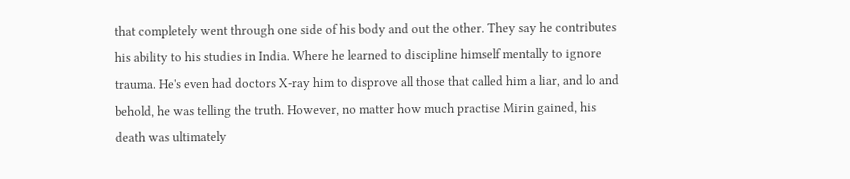that completely went through one side of his body and out the other. They say he contributes his ability to his studies in India. Where he learned to discipline himself mentally to ignore trauma. He's even had doctors X-ray him to disprove all those that called him a liar, and lo and behold, he was telling the truth. However, no matter how much practise Mirin gained, his death was ultimately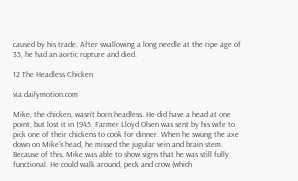caused by his trade. After swallowing a long needle at the ripe age of 35, he had an aortic rupture and died.

12 The Headless Chicken

via dailymotion.com

Mike, the chicken, wasn't born headless. He did have a head at one point, but lost it in 1945. Farmer Lloyd Olsen was sent by his wife to pick one of their chickens to cook for dinner. When he swung the axe down on Mike's head, he missed the jugular vein and brain stem. Because of this, Mike was able to show signs that he was still fully functional. He could walk around, peck and crow (which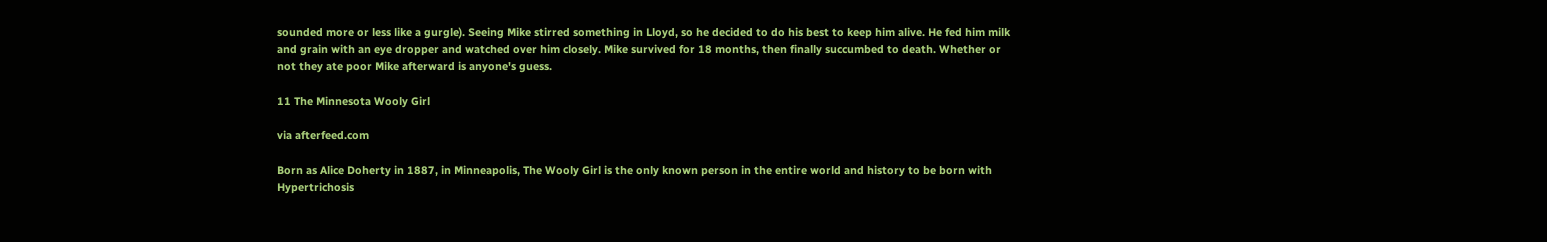sounded more or less like a gurgle). Seeing Mike stirred something in Lloyd, so he decided to do his best to keep him alive. He fed him milk and grain with an eye dropper and watched over him closely. Mike survived for 18 months, then finally succumbed to death. Whether or not they ate poor Mike afterward is anyone's guess.

11 The Minnesota Wooly Girl

via afterfeed.com

Born as Alice Doherty in 1887, in Minneapolis, The Wooly Girl is the only known person in the entire world and history to be born with Hypertrichosis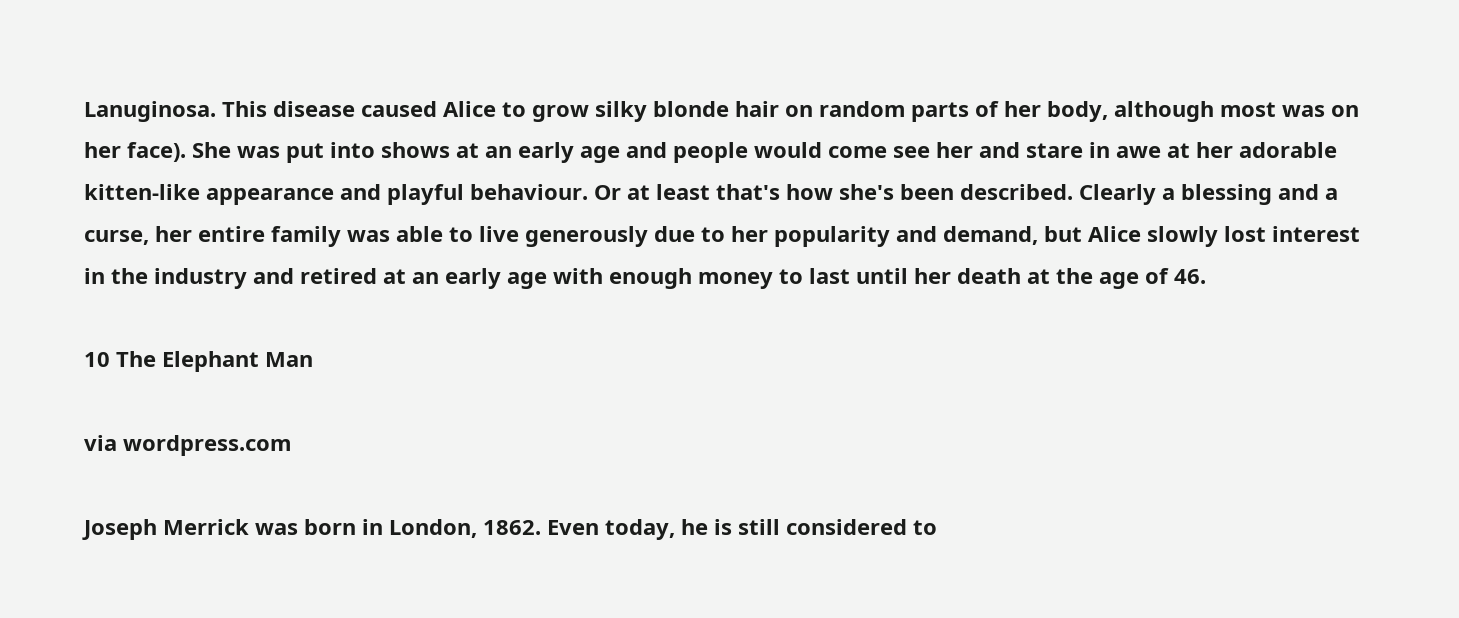Lanuginosa. This disease caused Alice to grow silky blonde hair on random parts of her body, although most was on her face). She was put into shows at an early age and people would come see her and stare in awe at her adorable kitten-like appearance and playful behaviour. Or at least that's how she's been described. Clearly a blessing and a curse, her entire family was able to live generously due to her popularity and demand, but Alice slowly lost interest in the industry and retired at an early age with enough money to last until her death at the age of 46.

10 The Elephant Man

via wordpress.com

Joseph Merrick was born in London, 1862. Even today, he is still considered to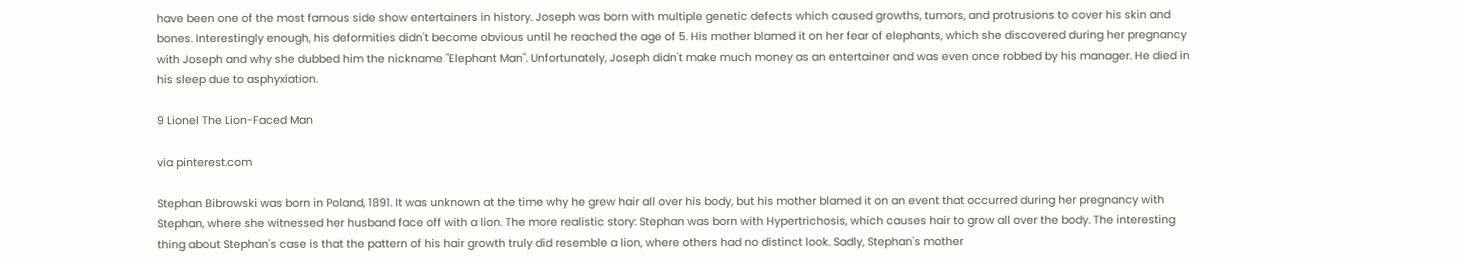have been one of the most famous side show entertainers in history. Joseph was born with multiple genetic defects which caused growths, tumors, and protrusions to cover his skin and bones. Interestingly enough, his deformities didn't become obvious until he reached the age of 5. His mother blamed it on her fear of elephants, which she discovered during her pregnancy with Joseph and why she dubbed him the nickname "Elephant Man". Unfortunately, Joseph didn't make much money as an entertainer and was even once robbed by his manager. He died in his sleep due to asphyxiation.

9 Lionel The Lion-Faced Man

via pinterest.com

Stephan Bibrowski was born in Poland, 1891. It was unknown at the time why he grew hair all over his body, but his mother blamed it on an event that occurred during her pregnancy with Stephan, where she witnessed her husband face off with a lion. The more realistic story: Stephan was born with Hypertrichosis, which causes hair to grow all over the body. The interesting thing about Stephan's case is that the pattern of his hair growth truly did resemble a lion, where others had no distinct look. Sadly, Stephan's mother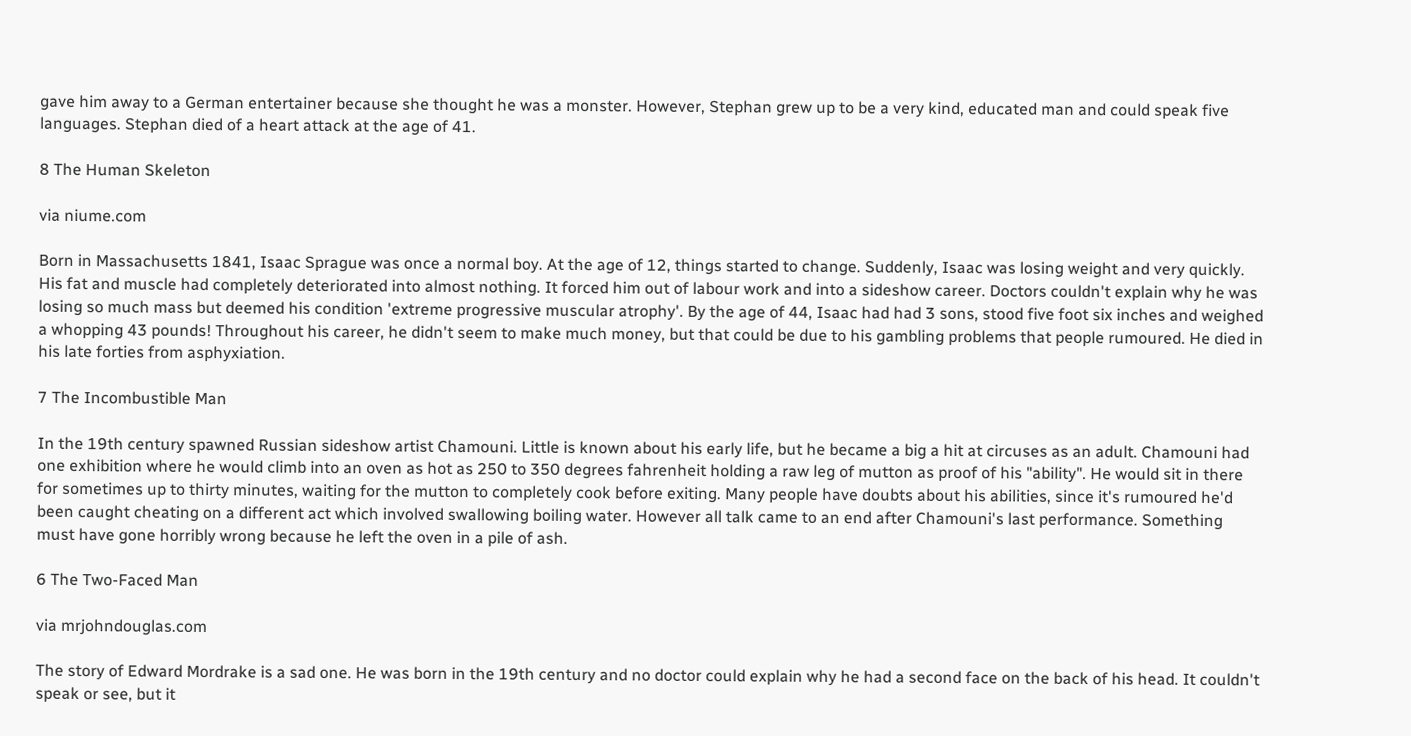gave him away to a German entertainer because she thought he was a monster. However, Stephan grew up to be a very kind, educated man and could speak five languages. Stephan died of a heart attack at the age of 41.

8 The Human Skeleton

via niume.com

Born in Massachusetts 1841, Isaac Sprague was once a normal boy. At the age of 12, things started to change. Suddenly, Isaac was losing weight and very quickly. His fat and muscle had completely deteriorated into almost nothing. It forced him out of labour work and into a sideshow career. Doctors couldn't explain why he was losing so much mass but deemed his condition 'extreme progressive muscular atrophy'. By the age of 44, Isaac had had 3 sons, stood five foot six inches and weighed a whopping 43 pounds! Throughout his career, he didn't seem to make much money, but that could be due to his gambling problems that people rumoured. He died in his late forties from asphyxiation.

7 The Incombustible Man

In the 19th century spawned Russian sideshow artist Chamouni. Little is known about his early life, but he became a big a hit at circuses as an adult. Chamouni had one exhibition where he would climb into an oven as hot as 250 to 350 degrees fahrenheit holding a raw leg of mutton as proof of his "ability". He would sit in there for sometimes up to thirty minutes, waiting for the mutton to completely cook before exiting. Many people have doubts about his abilities, since it's rumoured he'd been caught cheating on a different act which involved swallowing boiling water. However all talk came to an end after Chamouni's last performance. Something must have gone horribly wrong because he left the oven in a pile of ash.

6 The Two-Faced Man

via mrjohndouglas.com

The story of Edward Mordrake is a sad one. He was born in the 19th century and no doctor could explain why he had a second face on the back of his head. It couldn't speak or see, but it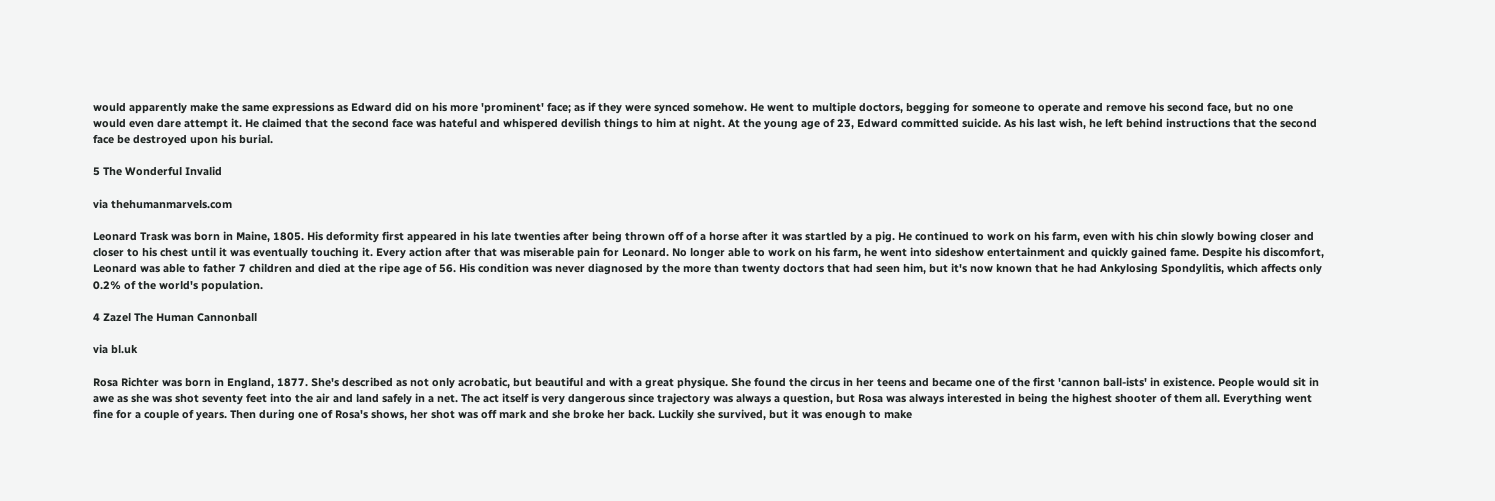would apparently make the same expressions as Edward did on his more 'prominent' face; as if they were synced somehow. He went to multiple doctors, begging for someone to operate and remove his second face, but no one would even dare attempt it. He claimed that the second face was hateful and whispered devilish things to him at night. At the young age of 23, Edward committed suicide. As his last wish, he left behind instructions that the second face be destroyed upon his burial.

5 The Wonderful Invalid

via thehumanmarvels.com

Leonard Trask was born in Maine, 1805. His deformity first appeared in his late twenties after being thrown off of a horse after it was startled by a pig. He continued to work on his farm, even with his chin slowly bowing closer and closer to his chest until it was eventually touching it. Every action after that was miserable pain for Leonard. No longer able to work on his farm, he went into sideshow entertainment and quickly gained fame. Despite his discomfort, Leonard was able to father 7 children and died at the ripe age of 56. His condition was never diagnosed by the more than twenty doctors that had seen him, but it's now known that he had Ankylosing Spondylitis, which affects only 0.2% of the world's population.

4 Zazel The Human Cannonball

via bl.uk

Rosa Richter was born in England, 1877. She's described as not only acrobatic, but beautiful and with a great physique. She found the circus in her teens and became one of the first 'cannon ball-ists' in existence. People would sit in awe as she was shot seventy feet into the air and land safely in a net. The act itself is very dangerous since trajectory was always a question, but Rosa was always interested in being the highest shooter of them all. Everything went fine for a couple of years. Then during one of Rosa's shows, her shot was off mark and she broke her back. Luckily she survived, but it was enough to make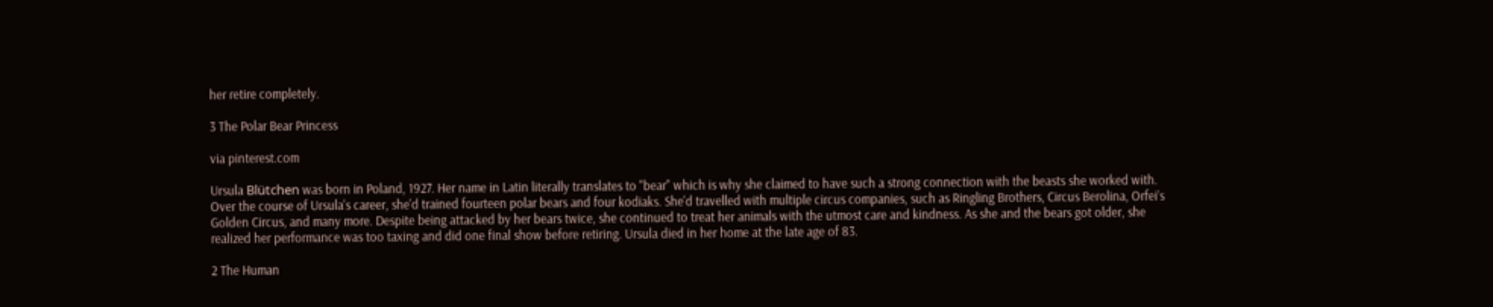her retire completely.

3 The Polar Bear Princess

via pinterest.com

Ursula Blütchen was born in Poland, 1927. Her name in Latin literally translates to "bear" which is why she claimed to have such a strong connection with the beasts she worked with. Over the course of Ursula's career, she'd trained fourteen polar bears and four kodiaks. She'd travelled with multiple circus companies, such as Ringling Brothers, Circus Berolina, Orfei’s Golden Circus, and many more. Despite being attacked by her bears twice, she continued to treat her animals with the utmost care and kindness. As she and the bears got older, she realized her performance was too taxing and did one final show before retiring. Ursula died in her home at the late age of 83.

2 The Human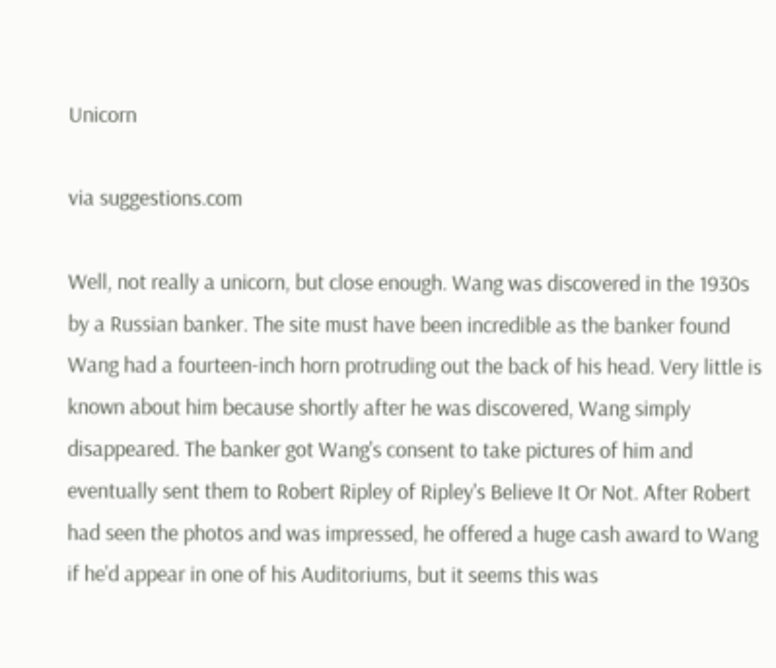Unicorn

via suggestions.com

Well, not really a unicorn, but close enough. Wang was discovered in the 1930s by a Russian banker. The site must have been incredible as the banker found Wang had a fourteen-inch horn protruding out the back of his head. Very little is known about him because shortly after he was discovered, Wang simply disappeared. The banker got Wang's consent to take pictures of him and eventually sent them to Robert Ripley of Ripley's Believe It Or Not. After Robert had seen the photos and was impressed, he offered a huge cash award to Wang if he'd appear in one of his Auditoriums, but it seems this was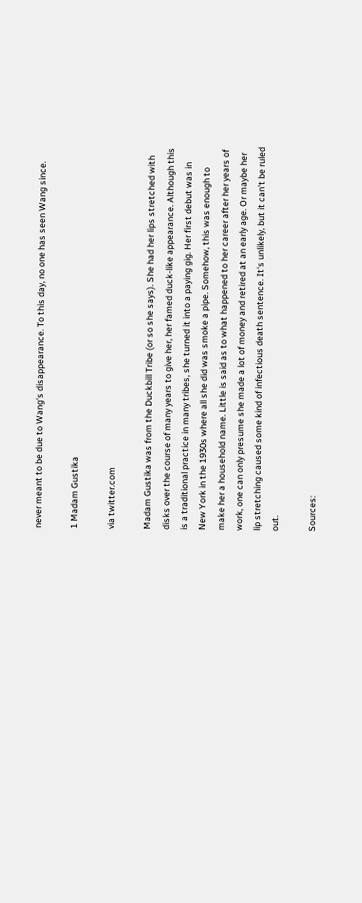never meant to be due to Wang's disappearance. To this day, no one has seen Wang since.

1 Madam Gustika

via twitter.com

Madam Gustika was from the Duckbill Tribe (or so she says). She had her lips stretched with disks over the course of many years to give her, her famed duck-like appearance. Although this is a traditional practice in many tribes, she turned it into a paying gig. Her first debut was in New York in the 1930s where all she did was smoke a pipe. Somehow, this was enough to make her a household name. Little is said as to what happened to her career after her years of work, one can only presume she made a lot of money and retired at an early age. Or maybe her lip stretching caused some kind of infectious death sentence. It's unlikely, but it can't be ruled out.

Sources: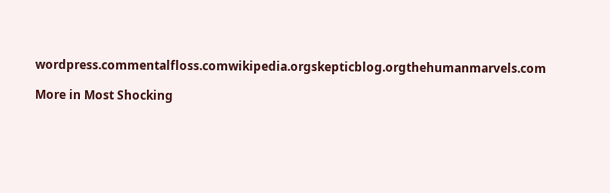wordpress.commentalfloss.comwikipedia.orgskepticblog.orgthehumanmarvels.com

More in Most Shocking